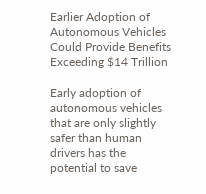Earlier Adoption of Autonomous Vehicles Could Provide Benefits Exceeding $14 Trillion

Early adoption of autonomous vehicles that are only slightly safer than human drivers has the potential to save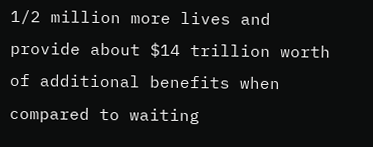1/2 million more lives and provide about $14 trillion worth of additional benefits when compared to waiting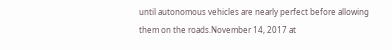until autonomous vehicles are nearly perfect before allowing them on the roads.November 14, 2017 at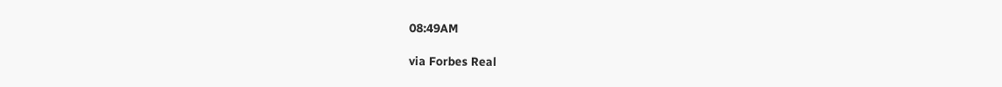08:49AM

via Forbes Real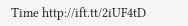Time http://ift.tt/2iUF4tD